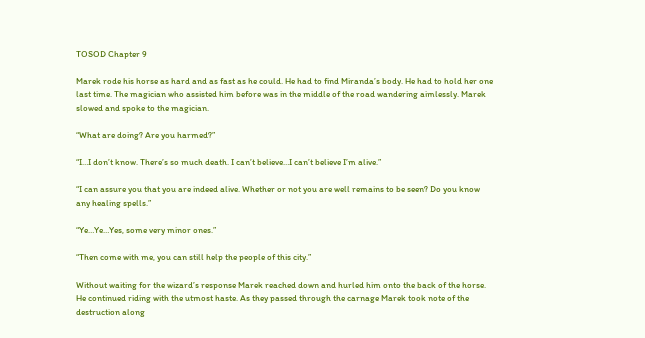TOSOD Chapter 9

Marek rode his horse as hard and as fast as he could. He had to find Miranda’s body. He had to hold her one last time. The magician who assisted him before was in the middle of the road wandering aimlessly. Marek slowed and spoke to the magician.

“What are doing? Are you harmed?”

“I…I don’t know. There’s so much death. I can’t believe…I can’t believe I’m alive.”

“I can assure you that you are indeed alive. Whether or not you are well remains to be seen? Do you know any healing spells.”

“Ye…Ye…Yes, some very minor ones.”

“Then come with me, you can still help the people of this city.”

Without waiting for the wizard’s response Marek reached down and hurled him onto the back of the horse. He continued riding with the utmost haste. As they passed through the carnage Marek took note of the destruction along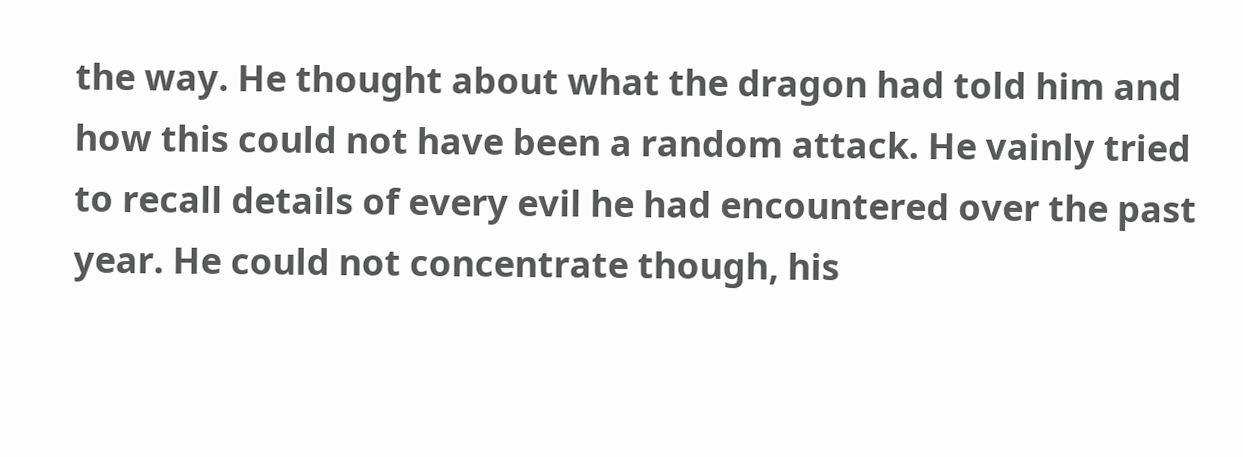the way. He thought about what the dragon had told him and how this could not have been a random attack. He vainly tried to recall details of every evil he had encountered over the past year. He could not concentrate though, his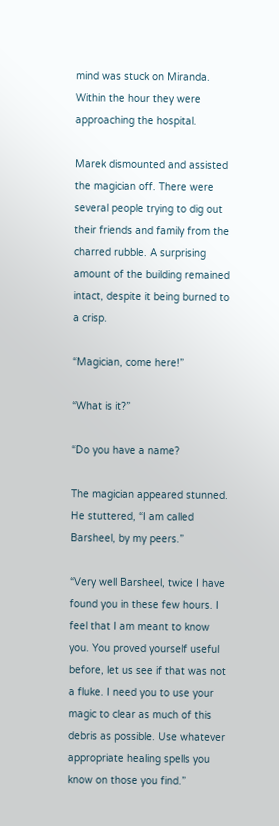mind was stuck on Miranda. Within the hour they were approaching the hospital.

Marek dismounted and assisted the magician off. There were several people trying to dig out their friends and family from the charred rubble. A surprising amount of the building remained intact, despite it being burned to a crisp.

“Magician, come here!”

“What is it?”

“Do you have a name?

The magician appeared stunned. He stuttered, “I am called Barsheel, by my peers.”

“Very well Barsheel, twice I have found you in these few hours. I feel that I am meant to know you. You proved yourself useful before, let us see if that was not a fluke. I need you to use your magic to clear as much of this debris as possible. Use whatever appropriate healing spells you know on those you find.”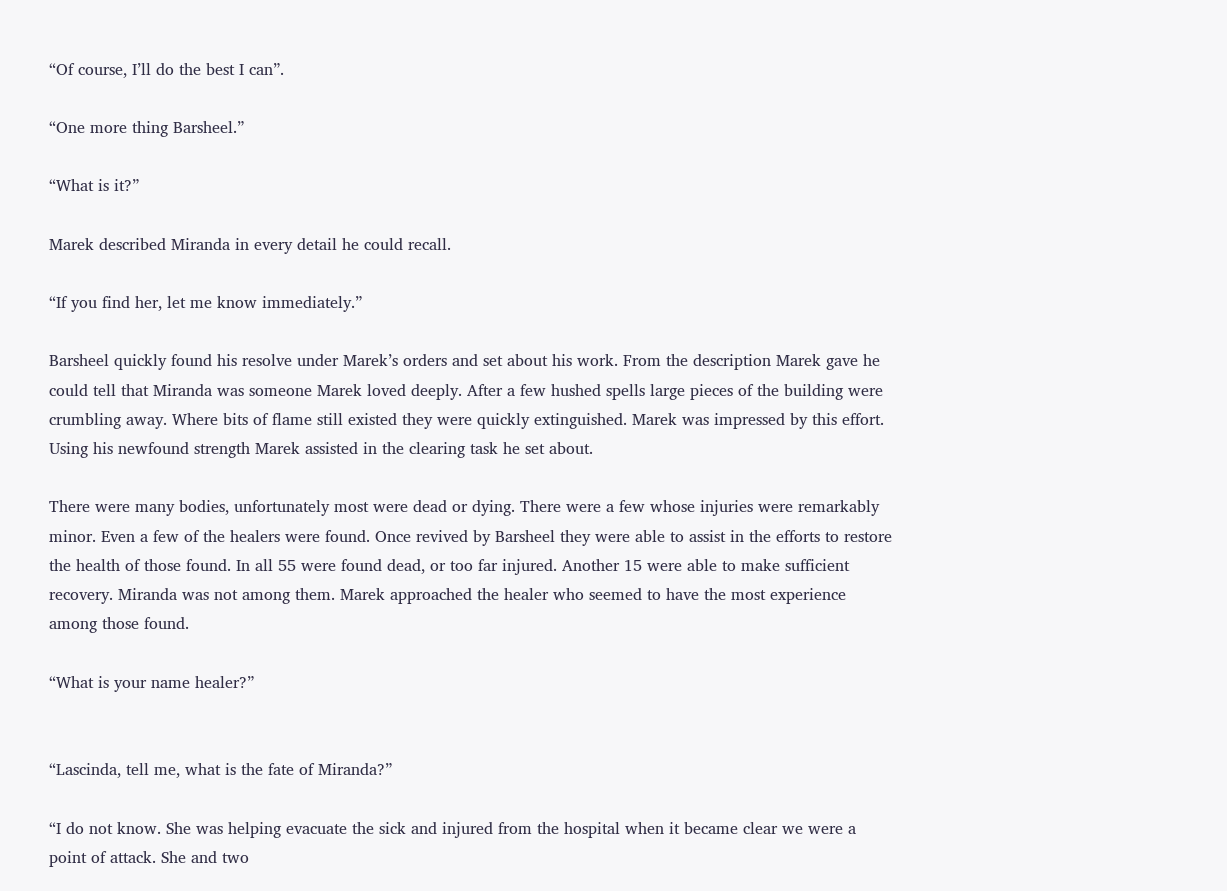“Of course, I’ll do the best I can”.

“One more thing Barsheel.”

“What is it?”

Marek described Miranda in every detail he could recall.

“If you find her, let me know immediately.”

Barsheel quickly found his resolve under Marek’s orders and set about his work. From the description Marek gave he could tell that Miranda was someone Marek loved deeply. After a few hushed spells large pieces of the building were crumbling away. Where bits of flame still existed they were quickly extinguished. Marek was impressed by this effort. Using his newfound strength Marek assisted in the clearing task he set about.

There were many bodies, unfortunately most were dead or dying. There were a few whose injuries were remarkably minor. Even a few of the healers were found. Once revived by Barsheel they were able to assist in the efforts to restore the health of those found. In all 55 were found dead, or too far injured. Another 15 were able to make sufficient recovery. Miranda was not among them. Marek approached the healer who seemed to have the most experience among those found.

“What is your name healer?”


“Lascinda, tell me, what is the fate of Miranda?”

“I do not know. She was helping evacuate the sick and injured from the hospital when it became clear we were a point of attack. She and two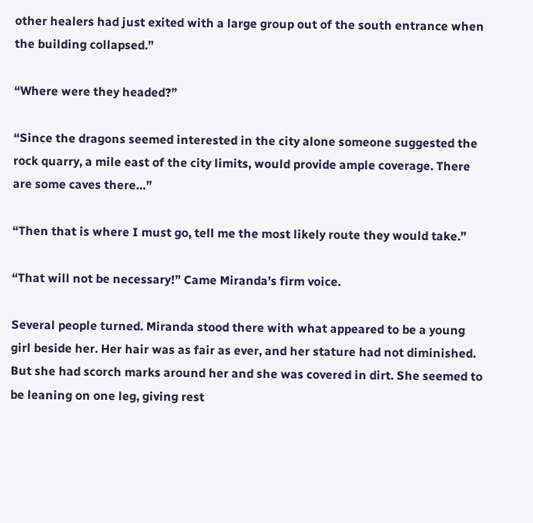other healers had just exited with a large group out of the south entrance when the building collapsed.”

“Where were they headed?”

“Since the dragons seemed interested in the city alone someone suggested the rock quarry, a mile east of the city limits, would provide ample coverage. There are some caves there…”

“Then that is where I must go, tell me the most likely route they would take.”

“That will not be necessary!” Came Miranda’s firm voice.

Several people turned. Miranda stood there with what appeared to be a young girl beside her. Her hair was as fair as ever, and her stature had not diminished. But she had scorch marks around her and she was covered in dirt. She seemed to be leaning on one leg, giving rest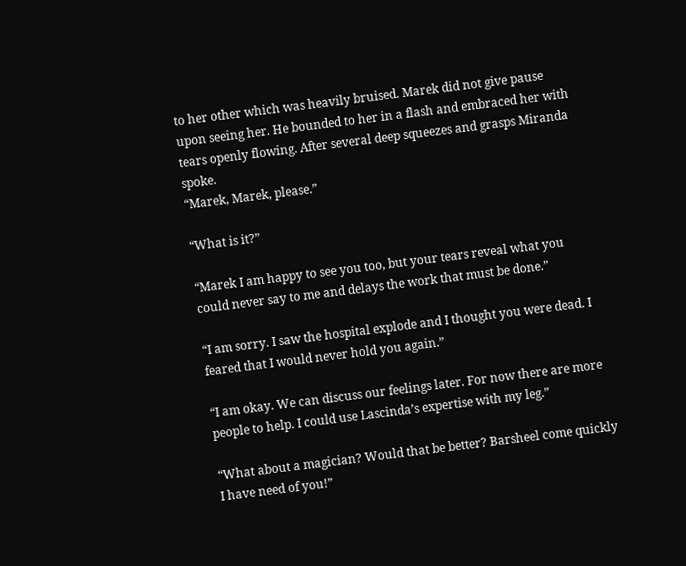to her other which was heavily bruised. Marek did not give pause upon seeing her. He bounded to her in a flash and embraced her with tears openly flowing. After several deep squeezes and grasps Miranda spoke.
“Marek, Marek, please.”

“What is it?”

“Marek I am happy to see you too, but your tears reveal what you could never say to me and delays the work that must be done.”

“I am sorry. I saw the hospital explode and I thought you were dead. I feared that I would never hold you again.”

“I am okay. We can discuss our feelings later. For now there are more people to help. I could use Lascinda’s expertise with my leg.”

“What about a magician? Would that be better? Barsheel come quickly I have need of you!”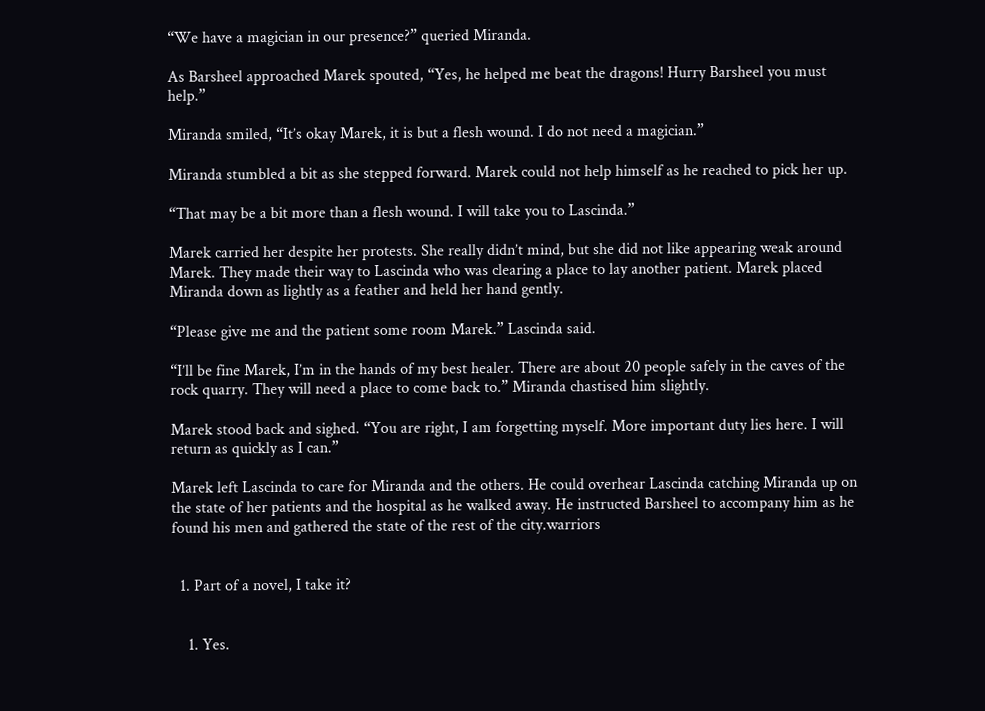“We have a magician in our presence?” queried Miranda.

As Barsheel approached Marek spouted, “Yes, he helped me beat the dragons! Hurry Barsheel you must help.”

Miranda smiled, “It’s okay Marek, it is but a flesh wound. I do not need a magician.”

Miranda stumbled a bit as she stepped forward. Marek could not help himself as he reached to pick her up.

“That may be a bit more than a flesh wound. I will take you to Lascinda.”

Marek carried her despite her protests. She really didn’t mind, but she did not like appearing weak around Marek. They made their way to Lascinda who was clearing a place to lay another patient. Marek placed Miranda down as lightly as a feather and held her hand gently.

“Please give me and the patient some room Marek.” Lascinda said.

“I’ll be fine Marek, I’m in the hands of my best healer. There are about 20 people safely in the caves of the rock quarry. They will need a place to come back to.” Miranda chastised him slightly.

Marek stood back and sighed. “You are right, I am forgetting myself. More important duty lies here. I will return as quickly as I can.”

Marek left Lascinda to care for Miranda and the others. He could overhear Lascinda catching Miranda up on the state of her patients and the hospital as he walked away. He instructed Barsheel to accompany him as he found his men and gathered the state of the rest of the city.warriors


  1. Part of a novel, I take it?


    1. Yes.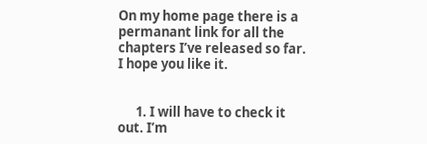On my home page there is a permanant link for all the chapters I’ve released so far. I hope you like it.


      1. I will have to check it out. I’m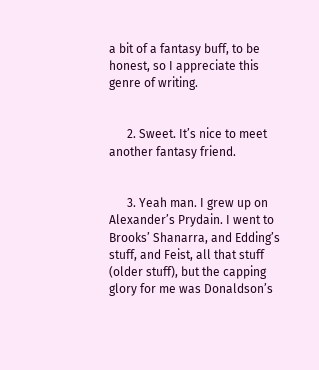a bit of a fantasy buff, to be honest, so I appreciate this genre of writing.


      2. Sweet. It’s nice to meet another fantasy friend.


      3. Yeah man. I grew up on Alexander’s Prydain. I went to Brooks’ Shanarra, and Edding’s stuff, and Feist, all that stuff (older stuff), but the capping glory for me was Donaldson’s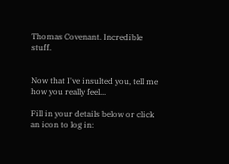Thomas Covenant. Incredible stuff.


Now that I've insulted you, tell me how you really feel...

Fill in your details below or click an icon to log in: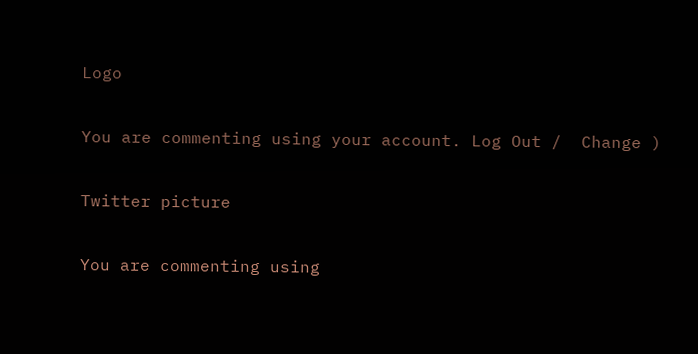Logo

You are commenting using your account. Log Out /  Change )

Twitter picture

You are commenting using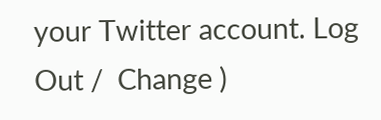your Twitter account. Log Out /  Change )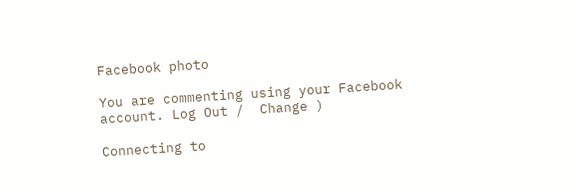Facebook photo

You are commenting using your Facebook account. Log Out /  Change )

Connecting to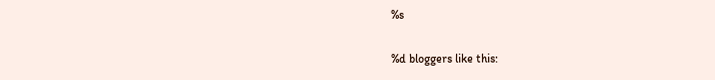%s

%d bloggers like this: